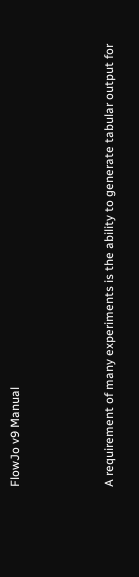FlowJo v9 Manual



A requirement of many experiments is the ability to generate tabular output for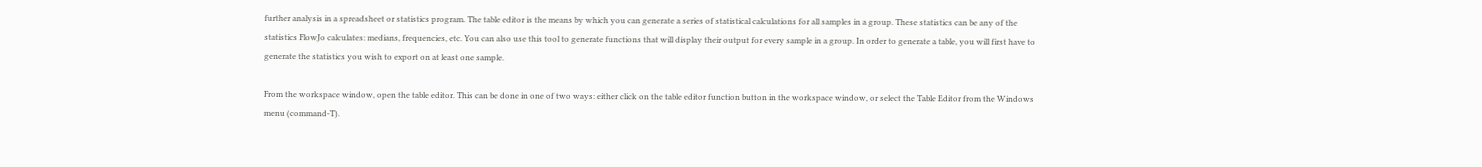further analysis in a spreadsheet or statistics program. The table editor is the means by which you can generate a series of statistical calculations for all samples in a group. These statistics can be any of the statistics FlowJo calculates: medians, frequencies, etc. You can also use this tool to generate functions that will display their output for every sample in a group. In order to generate a table, you will first have to generate the statistics you wish to export on at least one sample.

From the workspace window, open the table editor. This can be done in one of two ways: either click on the table editor function button in the workspace window, or select the Table Editor from the Windows menu (command-T).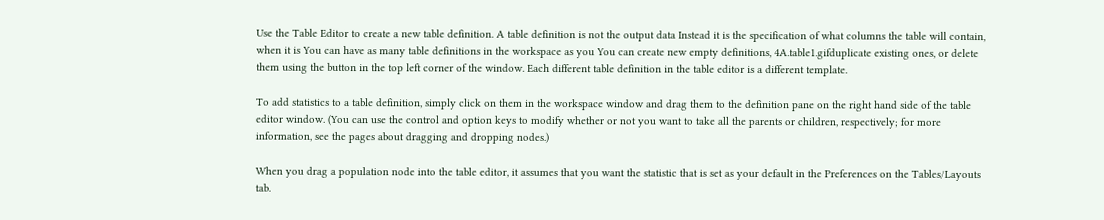Use the Table Editor to create a new table definition. A table definition is not the output data Instead it is the specification of what columns the table will contain, when it is You can have as many table definitions in the workspace as you You can create new empty definitions, 4A.table1.gifduplicate existing ones, or delete them using the button in the top left corner of the window. Each different table definition in the table editor is a different template.

To add statistics to a table definition, simply click on them in the workspace window and drag them to the definition pane on the right hand side of the table editor window. (You can use the control and option keys to modify whether or not you want to take all the parents or children, respectively; for more information, see the pages about dragging and dropping nodes.)

When you drag a population node into the table editor, it assumes that you want the statistic that is set as your default in the Preferences on the Tables/Layouts tab.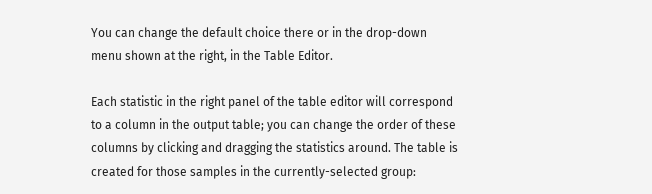You can change the default choice there or in the drop-down menu shown at the right, in the Table Editor.

Each statistic in the right panel of the table editor will correspond to a column in the output table; you can change the order of these columns by clicking and dragging the statistics around. The table is created for those samples in the currently-selected group: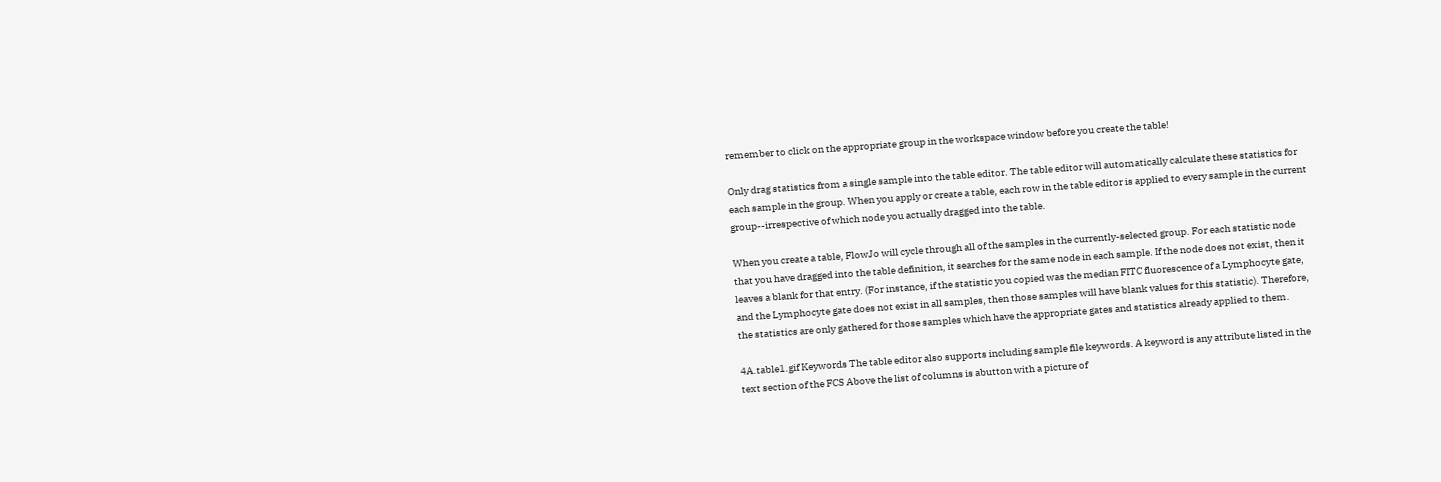remember to click on the appropriate group in the workspace window before you create the table!

Only drag statistics from a single sample into the table editor. The table editor will automatically calculate these statistics for each sample in the group. When you apply or create a table, each row in the table editor is applied to every sample in the current group--irrespective of which node you actually dragged into the table.

When you create a table, FlowJo will cycle through all of the samples in the currently-selected group. For each statistic node that you have dragged into the table definition, it searches for the same node in each sample. If the node does not exist, then it leaves a blank for that entry. (For instance, if the statistic you copied was the median FITC fluorescence of a Lymphocyte gate, and the Lymphocyte gate does not exist in all samples, then those samples will have blank values for this statistic). Therefore, the statistics are only gathered for those samples which have the appropriate gates and statistics already applied to them.

4A.table1.gif Keywords The table editor also supports including sample file keywords. A keyword is any attribute listed in the text section of the FCS Above the list of columns is abutton with a picture of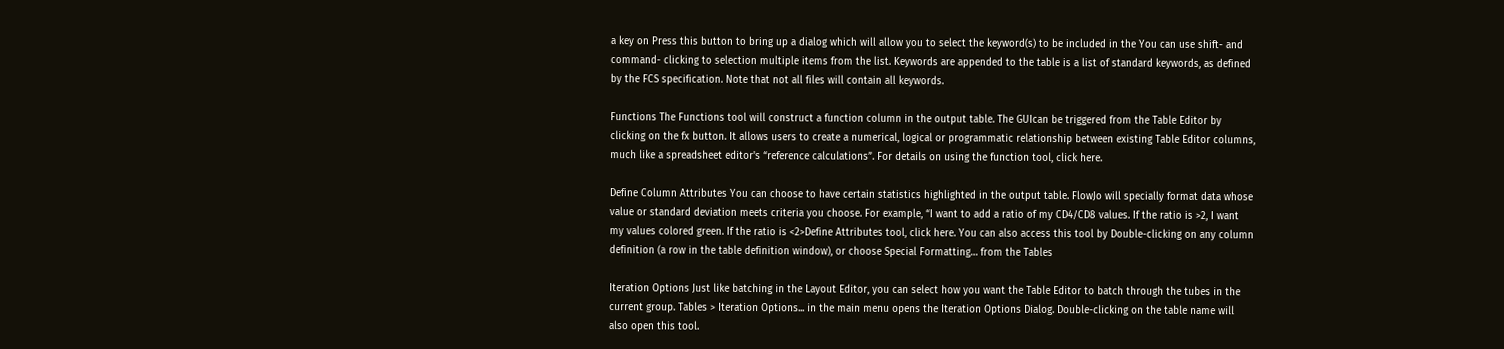a key on Press this button to bring up a dialog which will allow you to select the keyword(s) to be included in the You can use shift- and command- clicking to selection multiple items from the list. Keywords are appended to the table is a list of standard keywords, as defined by the FCS specification. Note that not all files will contain all keywords.

Functions The Functions tool will construct a function column in the output table. The GUIcan be triggered from the Table Editor by clicking on the fx button. It allows users to create a numerical, logical or programmatic relationship between existing Table Editor columns, much like a spreadsheet editor's “reference calculations”. For details on using the function tool, click here.

Define Column Attributes You can choose to have certain statistics highlighted in the output table. FlowJo will specially format data whose value or standard deviation meets criteria you choose. For example, “I want to add a ratio of my CD4/CD8 values. If the ratio is >2, I want my values colored green. If the ratio is <2>Define Attributes tool, click here. You can also access this tool by Double-clicking on any column definition (a row in the table definition window), or choose Special Formatting… from the Tables

Iteration Options Just like batching in the Layout Editor, you can select how you want the Table Editor to batch through the tubes in the current group. Tables > Iteration Options... in the main menu opens the Iteration Options Dialog. Double-clicking on the table name will also open this tool.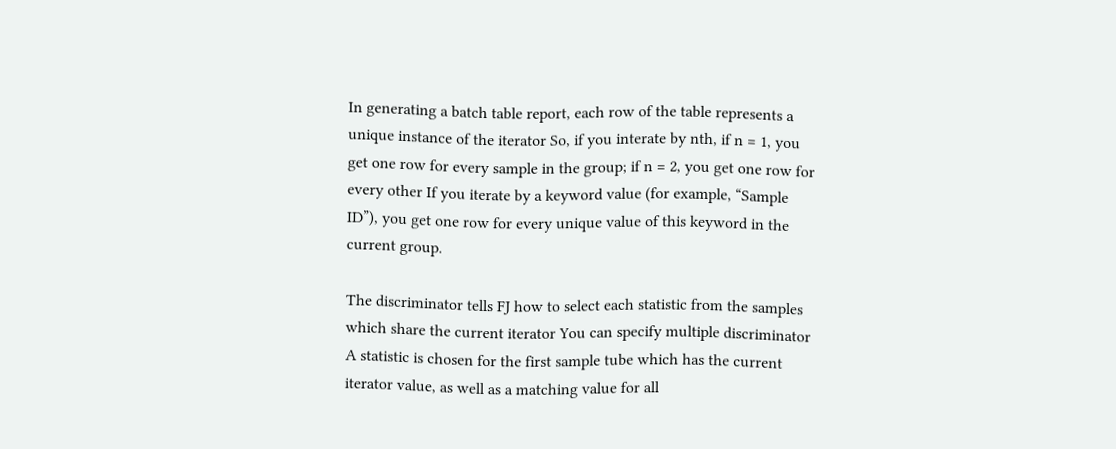In generating a batch table report, each row of the table represents a unique instance of the iterator So, if you interate by nth, if n = 1, you get one row for every sample in the group; if n = 2, you get one row for every other If you iterate by a keyword value (for example, “Sample ID”), you get one row for every unique value of this keyword in the current group.

The discriminator tells FJ how to select each statistic from the samples which share the current iterator You can specify multiple discriminator A statistic is chosen for the first sample tube which has the current iterator value, as well as a matching value for all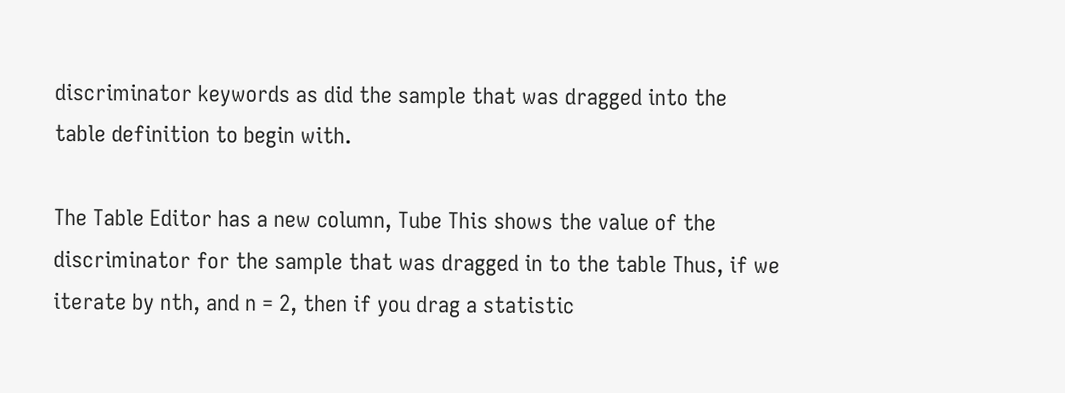discriminator keywords as did the sample that was dragged into the table definition to begin with.

The Table Editor has a new column, Tube This shows the value of the discriminator for the sample that was dragged in to the table Thus, if we iterate by nth, and n = 2, then if you drag a statistic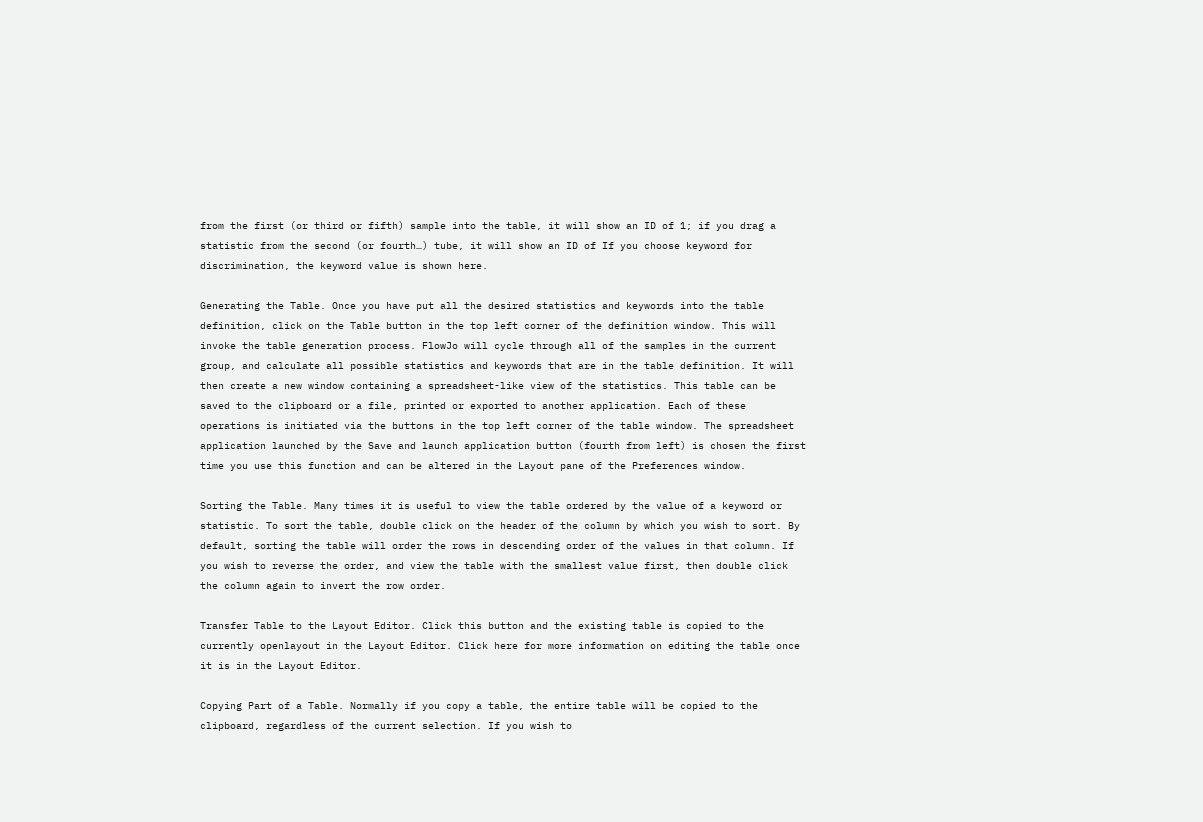from the first (or third or fifth) sample into the table, it will show an ID of 1; if you drag a statistic from the second (or fourth…) tube, it will show an ID of If you choose keyword for discrimination, the keyword value is shown here.

Generating the Table. Once you have put all the desired statistics and keywords into the table definition, click on the Table button in the top left corner of the definition window. This will invoke the table generation process. FlowJo will cycle through all of the samples in the current group, and calculate all possible statistics and keywords that are in the table definition. It will then create a new window containing a spreadsheet-like view of the statistics. This table can be saved to the clipboard or a file, printed or exported to another application. Each of these operations is initiated via the buttons in the top left corner of the table window. The spreadsheet application launched by the Save and launch application button (fourth from left) is chosen the first time you use this function and can be altered in the Layout pane of the Preferences window.

Sorting the Table. Many times it is useful to view the table ordered by the value of a keyword or statistic. To sort the table, double click on the header of the column by which you wish to sort. By default, sorting the table will order the rows in descending order of the values in that column. If you wish to reverse the order, and view the table with the smallest value first, then double click the column again to invert the row order.

Transfer Table to the Layout Editor. Click this button and the existing table is copied to the currently openlayout in the Layout Editor. Click here for more information on editing the table once it is in the Layout Editor.

Copying Part of a Table. Normally if you copy a table, the entire table will be copied to the clipboard, regardless of the current selection. If you wish to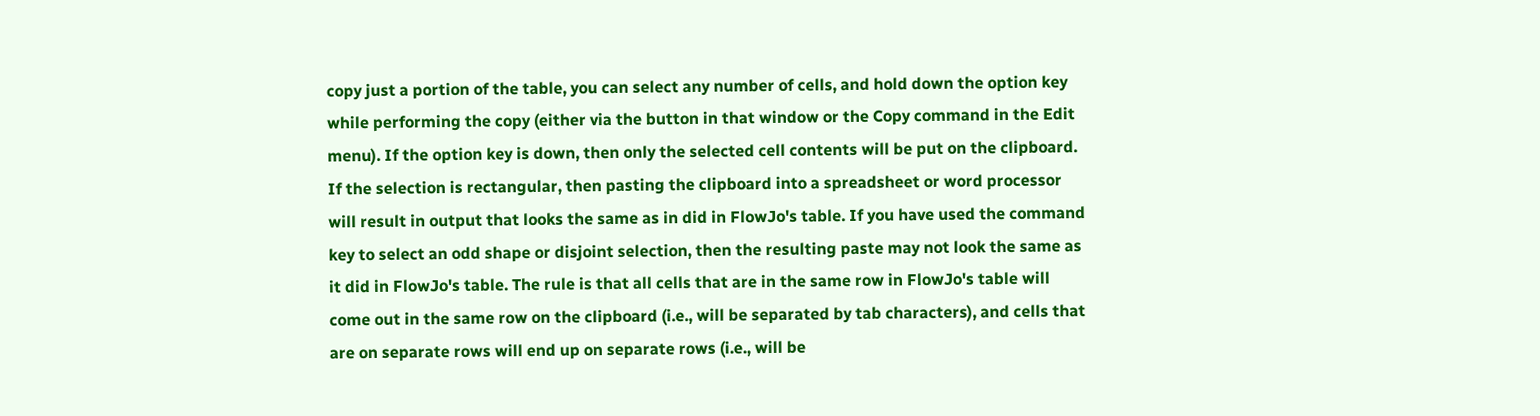copy just a portion of the table, you can select any number of cells, and hold down the option key while performing the copy (either via the button in that window or the Copy command in the Edit menu). If the option key is down, then only the selected cell contents will be put on the clipboard. If the selection is rectangular, then pasting the clipboard into a spreadsheet or word processor will result in output that looks the same as in did in FlowJo's table. If you have used the command key to select an odd shape or disjoint selection, then the resulting paste may not look the same as it did in FlowJo's table. The rule is that all cells that are in the same row in FlowJo's table will come out in the same row on the clipboard (i.e., will be separated by tab characters), and cells that are on separate rows will end up on separate rows (i.e., will be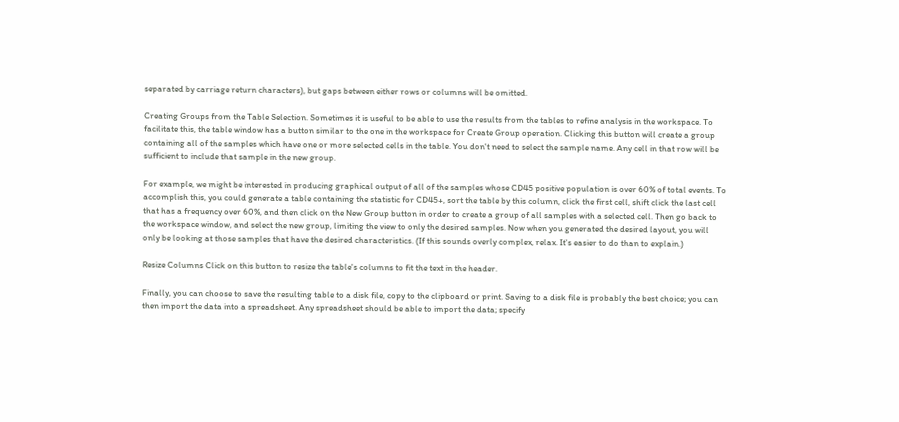separated by carriage return characters), but gaps between either rows or columns will be omitted.

Creating Groups from the Table Selection. Sometimes it is useful to be able to use the results from the tables to refine analysis in the workspace. To facilitate this, the table window has a button similar to the one in the workspace for Create Group operation. Clicking this button will create a group containing all of the samples which have one or more selected cells in the table. You don't need to select the sample name. Any cell in that row will be sufficient to include that sample in the new group.

For example, we might be interested in producing graphical output of all of the samples whose CD45 positive population is over 60% of total events. To accomplish this, you could generate a table containing the statistic for CD45+, sort the table by this column, click the first cell, shift click the last cell that has a frequency over 60%, and then click on the New Group button in order to create a group of all samples with a selected cell. Then go back to the workspace window, and select the new group, limiting the view to only the desired samples. Now when you generated the desired layout, you will only be looking at those samples that have the desired characteristics. (If this sounds overly complex, relax. It's easier to do than to explain.)

Resize Columns Click on this button to resize the table's columns to fit the text in the header.

Finally, you can choose to save the resulting table to a disk file, copy to the clipboard or print. Saving to a disk file is probably the best choice; you can then import the data into a spreadsheet. Any spreadsheet should be able to import the data; specify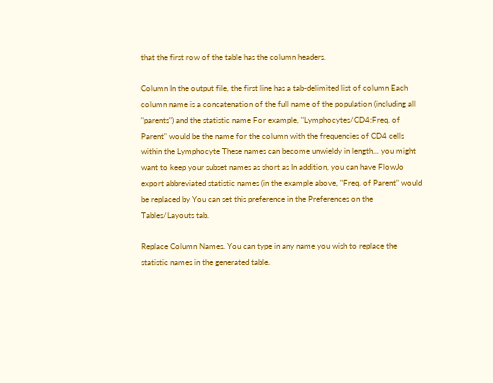that the first row of the table has the column headers.

Column In the output file, the first line has a tab-delimited list of column Each column name is a concatenation of the full name of the population (including all "parents") and the statistic name For example, "Lymphocytes/CD4:Freq. of Parent" would be the name for the column with the frequencies of CD4 cells within the Lymphocyte These names can become unwieldy in length... you might want to keep your subset names as short as In addition, you can have FlowJo export abbreviated statistic names (in the example above, "Freq. of Parent" would be replaced by You can set this preference in the Preferences on the Tables/Layouts tab.

Replace Column Names. You can type in any name you wish to replace the statistic names in the generated table.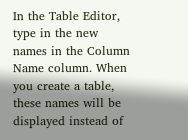In the Table Editor, type in the new names in the Column Name column. When you create a table, these names will be displayed instead of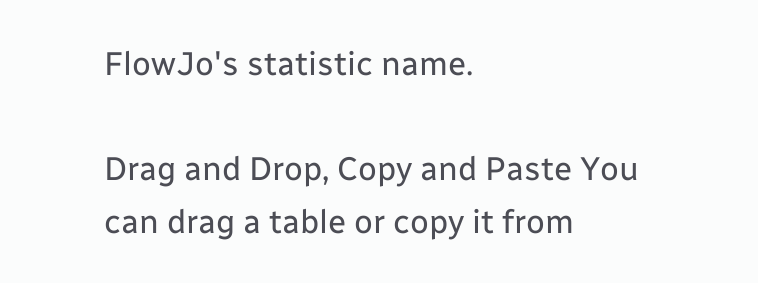FlowJo's statistic name.

Drag and Drop, Copy and Paste You can drag a table or copy it from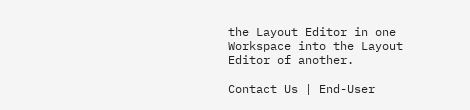the Layout Editor in one Workspace into the Layout Editor of another.

Contact Us | End-User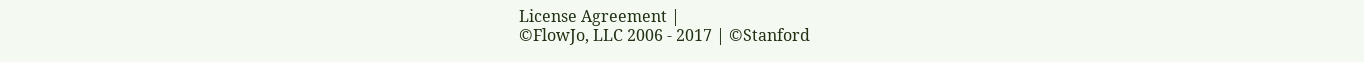License Agreement |
©FlowJo, LLC 2006 - 2017 | ©Stanford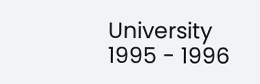University 1995 - 1996